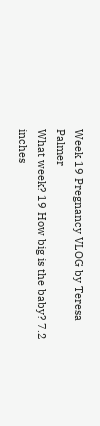Week 19 Pregnancy VLOG by Teresa Palmer
What week? 19 How big is the baby? 7.2 inches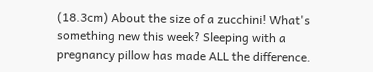(18.3cm) About the size of a zucchini! What's something new this week? Sleeping with a pregnancy pillow has made ALL the difference.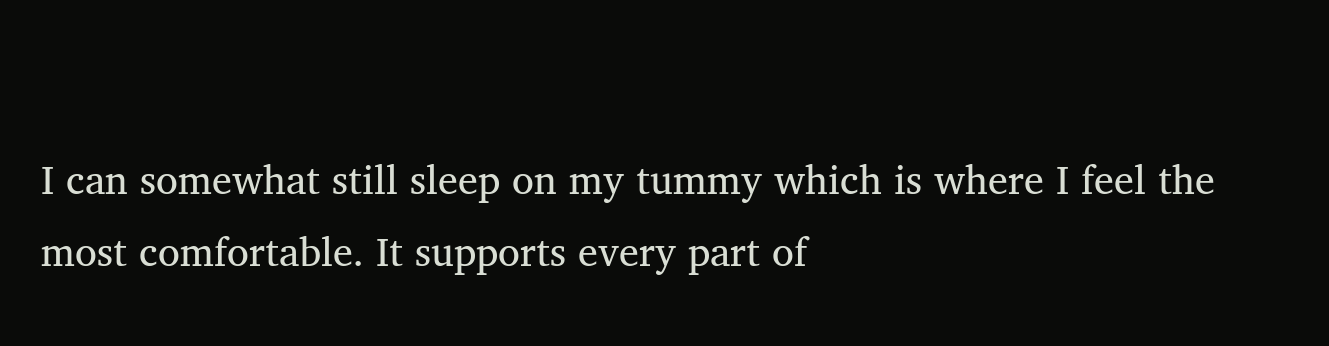I can somewhat still sleep on my tummy which is where I feel the most comfortable. It supports every part of